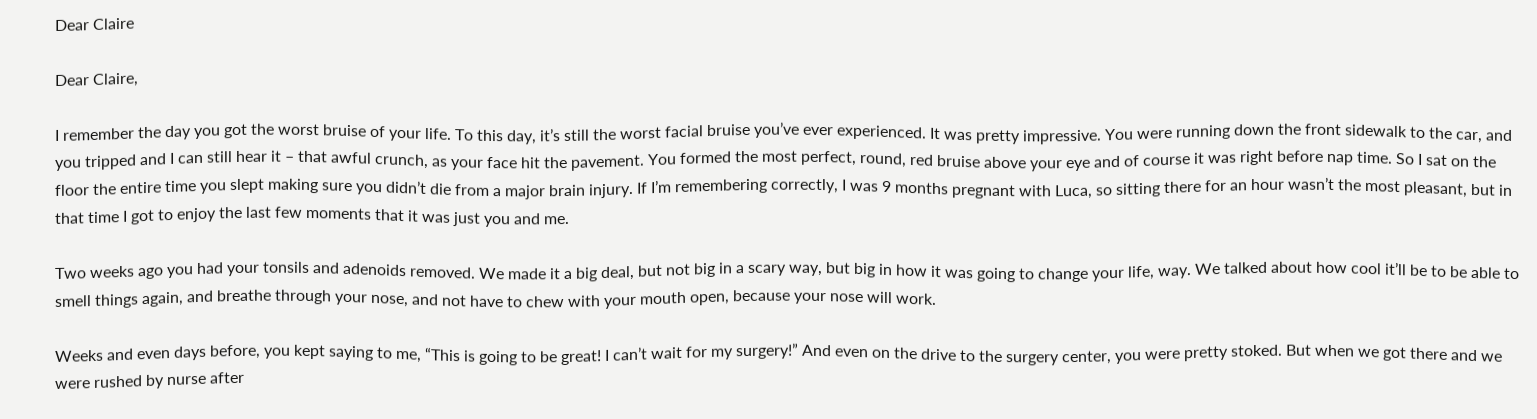Dear Claire

Dear Claire,

I remember the day you got the worst bruise of your life. To this day, it’s still the worst facial bruise you’ve ever experienced. It was pretty impressive. You were running down the front sidewalk to the car, and you tripped and I can still hear it – that awful crunch, as your face hit the pavement. You formed the most perfect, round, red bruise above your eye and of course it was right before nap time. So I sat on the floor the entire time you slept making sure you didn’t die from a major brain injury. If I’m remembering correctly, I was 9 months pregnant with Luca, so sitting there for an hour wasn’t the most pleasant, but in that time I got to enjoy the last few moments that it was just you and me.

Two weeks ago you had your tonsils and adenoids removed. We made it a big deal, but not big in a scary way, but big in how it was going to change your life, way. We talked about how cool it’ll be to be able to smell things again, and breathe through your nose, and not have to chew with your mouth open, because your nose will work.

Weeks and even days before, you kept saying to me, “This is going to be great! I can’t wait for my surgery!” And even on the drive to the surgery center, you were pretty stoked. But when we got there and we were rushed by nurse after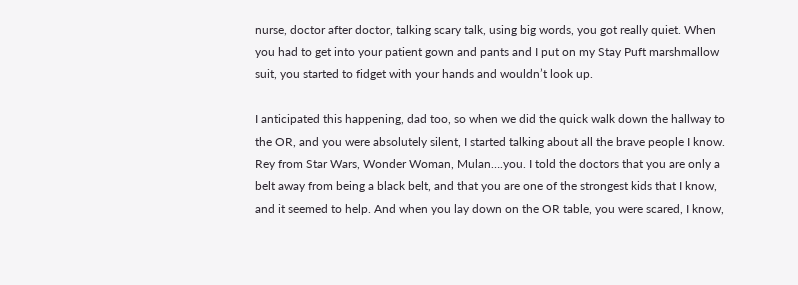nurse, doctor after doctor, talking scary talk, using big words, you got really quiet. When you had to get into your patient gown and pants and I put on my Stay Puft marshmallow suit, you started to fidget with your hands and wouldn’t look up.

I anticipated this happening, dad too, so when we did the quick walk down the hallway to the OR, and you were absolutely silent, I started talking about all the brave people I know. Rey from Star Wars, Wonder Woman, Mulan….you. I told the doctors that you are only a belt away from being a black belt, and that you are one of the strongest kids that I know, and it seemed to help. And when you lay down on the OR table, you were scared, I know,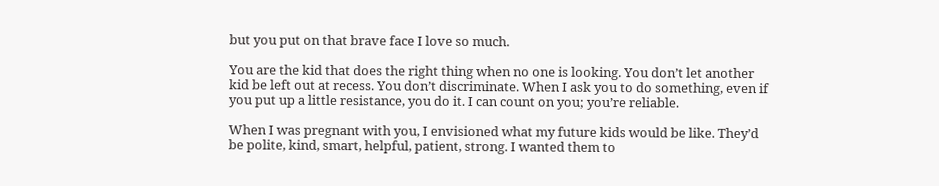but you put on that brave face I love so much.

You are the kid that does the right thing when no one is looking. You don’t let another kid be left out at recess. You don’t discriminate. When I ask you to do something, even if you put up a little resistance, you do it. I can count on you; you’re reliable.

When I was pregnant with you, I envisioned what my future kids would be like. They’d be polite, kind, smart, helpful, patient, strong. I wanted them to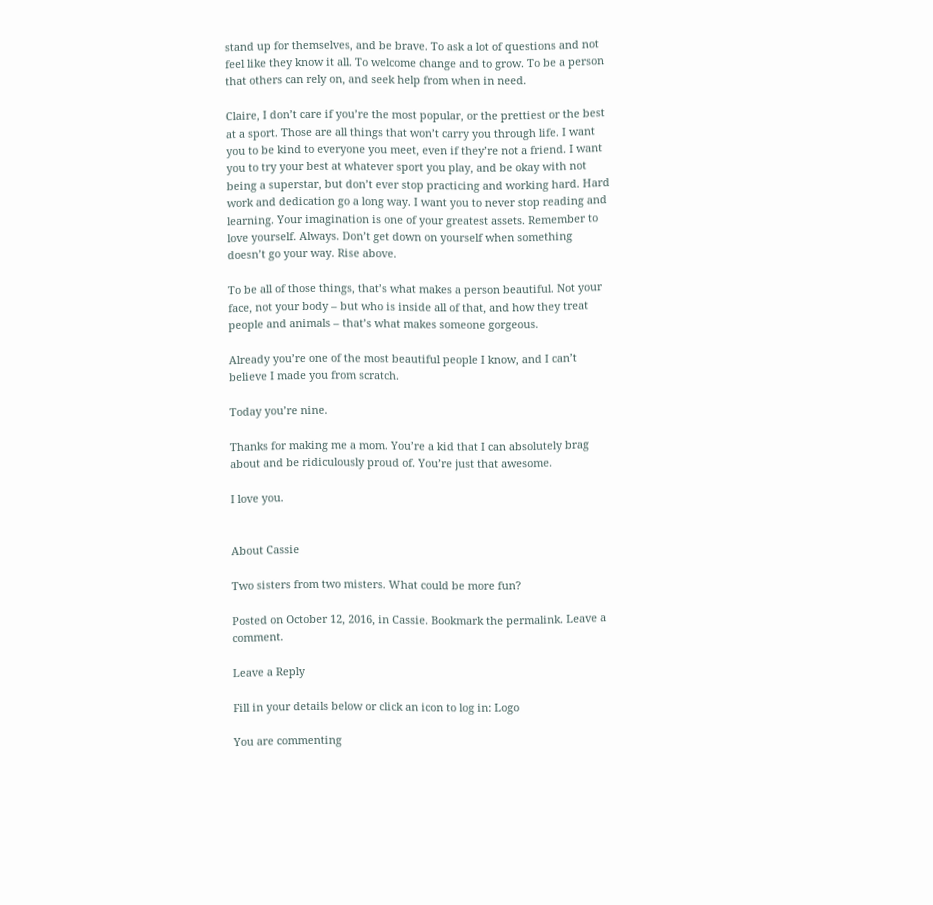stand up for themselves, and be brave. To ask a lot of questions and not feel like they know it all. To welcome change and to grow. To be a person that others can rely on, and seek help from when in need.

Claire, I don’t care if you’re the most popular, or the prettiest or the best at a sport. Those are all things that won’t carry you through life. I want you to be kind to everyone you meet, even if they’re not a friend. I want you to try your best at whatever sport you play, and be okay with not being a superstar, but don’t ever stop practicing and working hard. Hard work and dedication go a long way. I want you to never stop reading and learning. Your imagination is one of your greatest assets. Remember to love yourself. Always. Don’t get down on yourself when something doesn’t go your way. Rise above.

To be all of those things, that’s what makes a person beautiful. Not your face, not your body – but who is inside all of that, and how they treat people and animals – that’s what makes someone gorgeous.

Already you’re one of the most beautiful people I know, and I can’t believe I made you from scratch.

Today you’re nine.

Thanks for making me a mom. You’re a kid that I can absolutely brag about and be ridiculously proud of. You’re just that awesome.

I love you.


About Cassie

Two sisters from two misters. What could be more fun?

Posted on October 12, 2016, in Cassie. Bookmark the permalink. Leave a comment.

Leave a Reply

Fill in your details below or click an icon to log in: Logo

You are commenting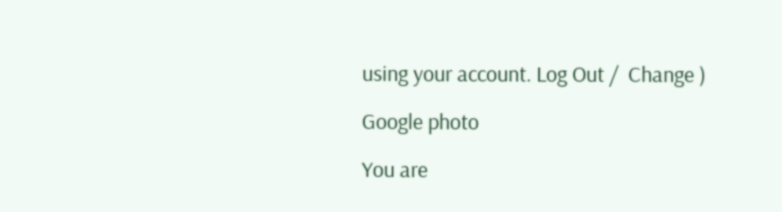using your account. Log Out /  Change )

Google photo

You are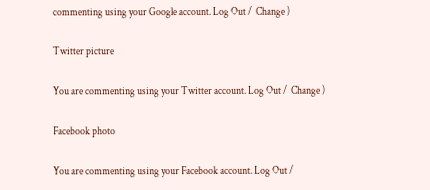commenting using your Google account. Log Out /  Change )

Twitter picture

You are commenting using your Twitter account. Log Out /  Change )

Facebook photo

You are commenting using your Facebook account. Log Out /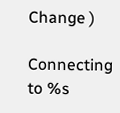Change )

Connecting to %s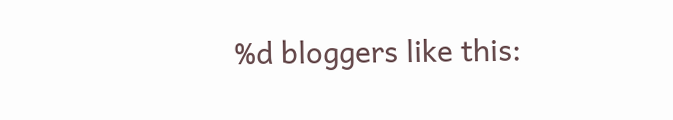%d bloggers like this: